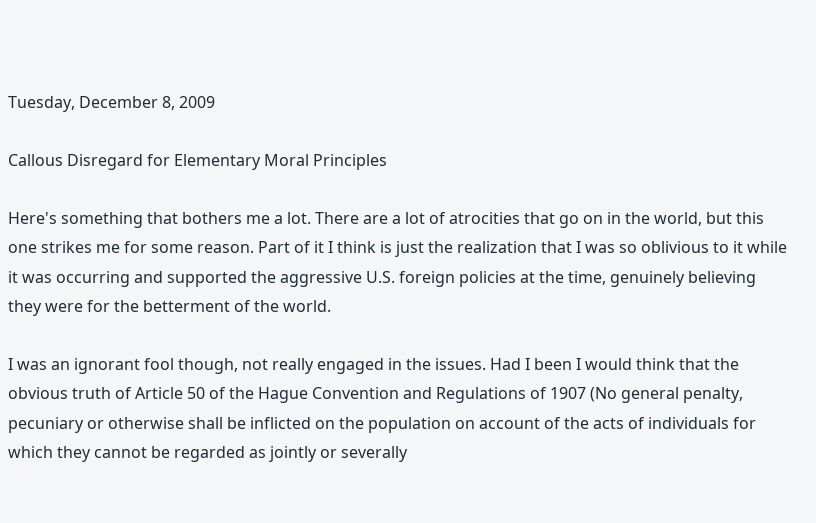Tuesday, December 8, 2009

Callous Disregard for Elementary Moral Principles

Here's something that bothers me a lot. There are a lot of atrocities that go on in the world, but this one strikes me for some reason. Part of it I think is just the realization that I was so oblivious to it while it was occurring and supported the aggressive U.S. foreign policies at the time, genuinely believing they were for the betterment of the world.

I was an ignorant fool though, not really engaged in the issues. Had I been I would think that the obvious truth of Article 50 of the Hague Convention and Regulations of 1907 (No general penalty, pecuniary or otherwise shall be inflicted on the population on account of the acts of individuals for which they cannot be regarded as jointly or severally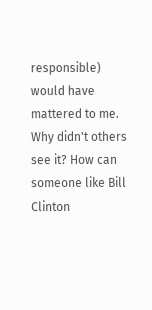responsible) would have mattered to me. Why didn't others see it? How can someone like Bill Clinton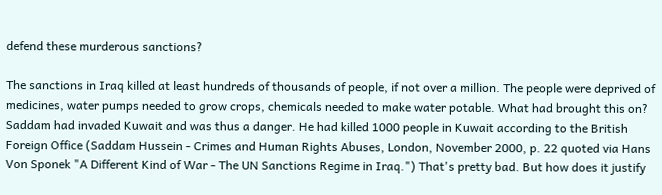defend these murderous sanctions?

The sanctions in Iraq killed at least hundreds of thousands of people, if not over a million. The people were deprived of medicines, water pumps needed to grow crops, chemicals needed to make water potable. What had brought this on? Saddam had invaded Kuwait and was thus a danger. He had killed 1000 people in Kuwait according to the British Foreign Office (Saddam Hussein - Crimes and Human Rights Abuses, London, November 2000, p. 22 quoted via Hans Von Sponek "A Different Kind of War - The UN Sanctions Regime in Iraq.") That's pretty bad. But how does it justify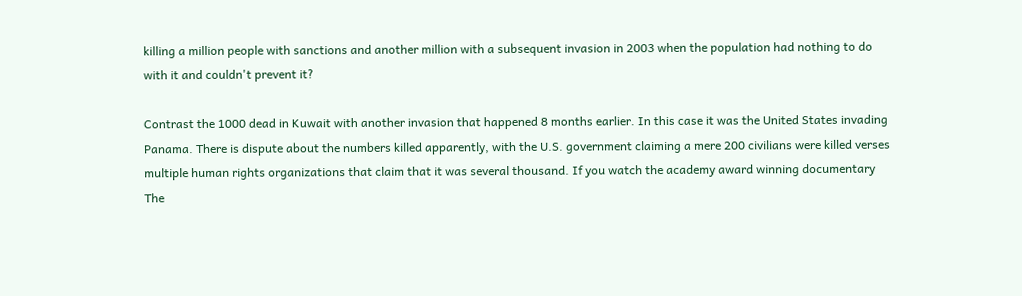killing a million people with sanctions and another million with a subsequent invasion in 2003 when the population had nothing to do with it and couldn't prevent it?

Contrast the 1000 dead in Kuwait with another invasion that happened 8 months earlier. In this case it was the United States invading Panama. There is dispute about the numbers killed apparently, with the U.S. government claiming a mere 200 civilians were killed verses multiple human rights organizations that claim that it was several thousand. If you watch the academy award winning documentary The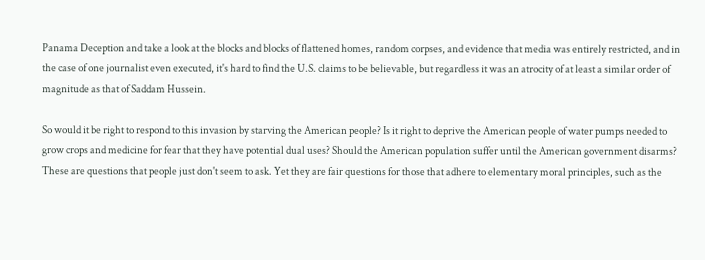Panama Deception and take a look at the blocks and blocks of flattened homes, random corpses, and evidence that media was entirely restricted, and in the case of one journalist even executed, it's hard to find the U.S. claims to be believable, but regardless it was an atrocity of at least a similar order of magnitude as that of Saddam Hussein.

So would it be right to respond to this invasion by starving the American people? Is it right to deprive the American people of water pumps needed to grow crops and medicine for fear that they have potential dual uses? Should the American population suffer until the American government disarms? These are questions that people just don't seem to ask. Yet they are fair questions for those that adhere to elementary moral principles, such as the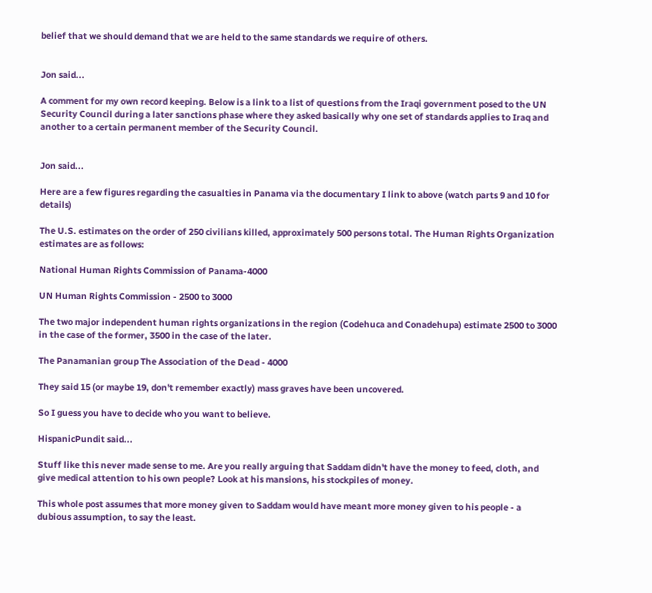belief that we should demand that we are held to the same standards we require of others.


Jon said...

A comment for my own record keeping. Below is a link to a list of questions from the Iraqi government posed to the UN Security Council during a later sanctions phase where they asked basically why one set of standards applies to Iraq and another to a certain permanent member of the Security Council.


Jon said...

Here are a few figures regarding the casualties in Panama via the documentary I link to above (watch parts 9 and 10 for details)

The U.S. estimates on the order of 250 civilians killed, approximately 500 persons total. The Human Rights Organization estimates are as follows:

National Human Rights Commission of Panama-4000

UN Human Rights Commission - 2500 to 3000

The two major independent human rights organizations in the region (Codehuca and Conadehupa) estimate 2500 to 3000 in the case of the former, 3500 in the case of the later.

The Panamanian group The Association of the Dead - 4000

They said 15 (or maybe 19, don't remember exactly) mass graves have been uncovered.

So I guess you have to decide who you want to believe.

HispanicPundit said...

Stuff like this never made sense to me. Are you really arguing that Saddam didn't have the money to feed, cloth, and give medical attention to his own people? Look at his mansions, his stockpiles of money.

This whole post assumes that more money given to Saddam would have meant more money given to his people - a dubious assumption, to say the least.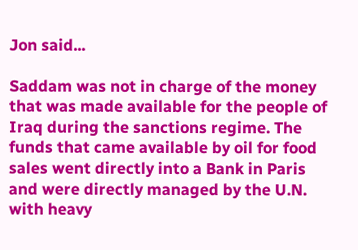Jon said...

Saddam was not in charge of the money that was made available for the people of Iraq during the sanctions regime. The funds that came available by oil for food sales went directly into a Bank in Paris and were directly managed by the U.N. with heavy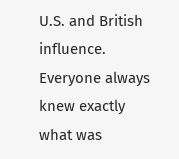U.S. and British influence. Everyone always knew exactly what was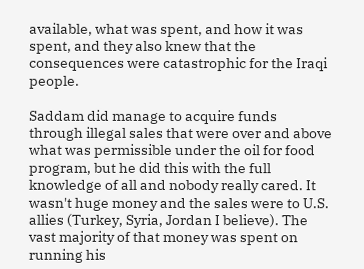available, what was spent, and how it was spent, and they also knew that the consequences were catastrophic for the Iraqi people.

Saddam did manage to acquire funds through illegal sales that were over and above what was permissible under the oil for food program, but he did this with the full knowledge of all and nobody really cared. It wasn't huge money and the sales were to U.S. allies (Turkey, Syria, Jordan I believe). The vast majority of that money was spent on running his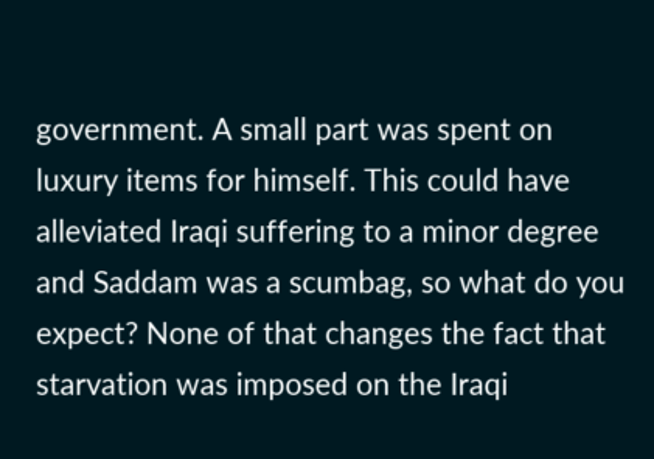government. A small part was spent on luxury items for himself. This could have alleviated Iraqi suffering to a minor degree and Saddam was a scumbag, so what do you expect? None of that changes the fact that starvation was imposed on the Iraqi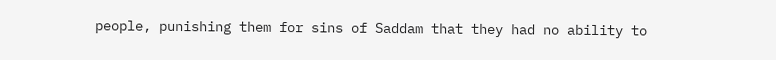people, punishing them for sins of Saddam that they had no ability to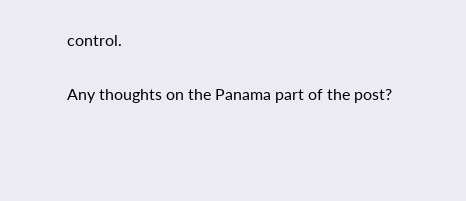control.

Any thoughts on the Panama part of the post?